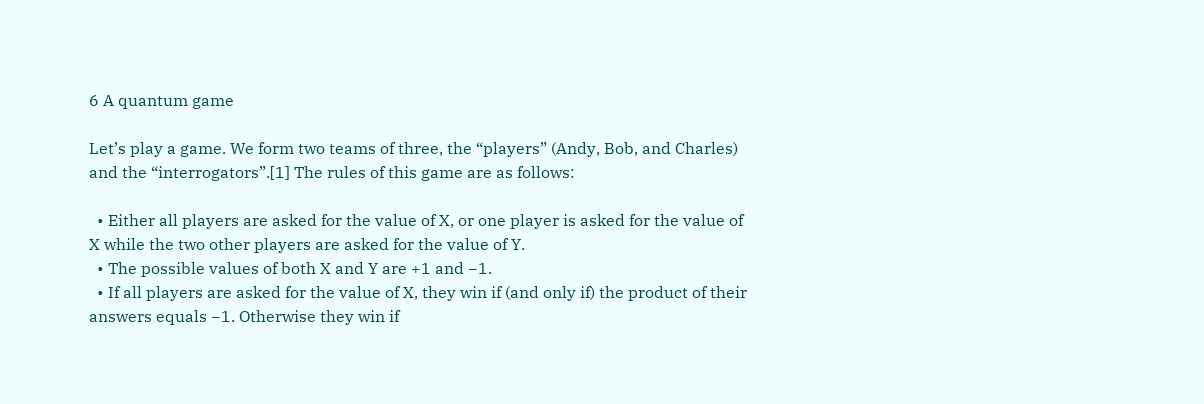6 A quantum game

Let’s play a game. We form two teams of three, the “players” (Andy, Bob, and Charles) and the “interrogators”.[1] The rules of this game are as follows:

  • Either all players are asked for the value of X, or one player is asked for the value of X while the two other players are asked for the value of Y.
  • The possible values of both X and Y are +1 and −1.
  • If all players are asked for the value of X, they win if (and only if) the product of their answers equals −1. Otherwise they win if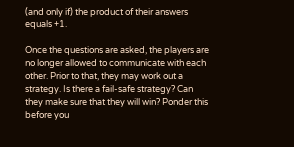(and only if) the product of their answers equals +1.

Once the questions are asked, the players are no longer allowed to communicate with each other. Prior to that, they may work out a strategy. Is there a fail-safe strategy? Can they make sure that they will win? Ponder this before you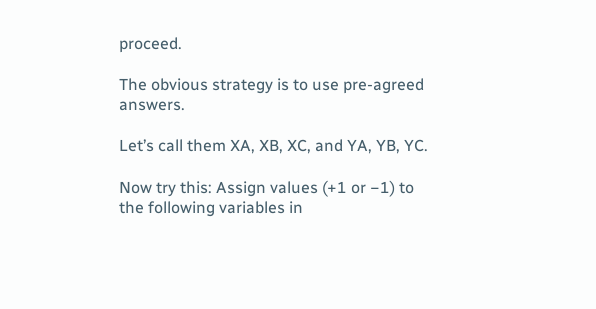proceed.

The obvious strategy is to use pre-agreed answers.

Let’s call them XA, XB, XC, and YA, YB, YC.

Now try this: Assign values (+1 or −1) to the following variables in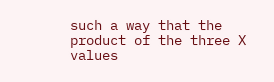such a way that the product of the three X values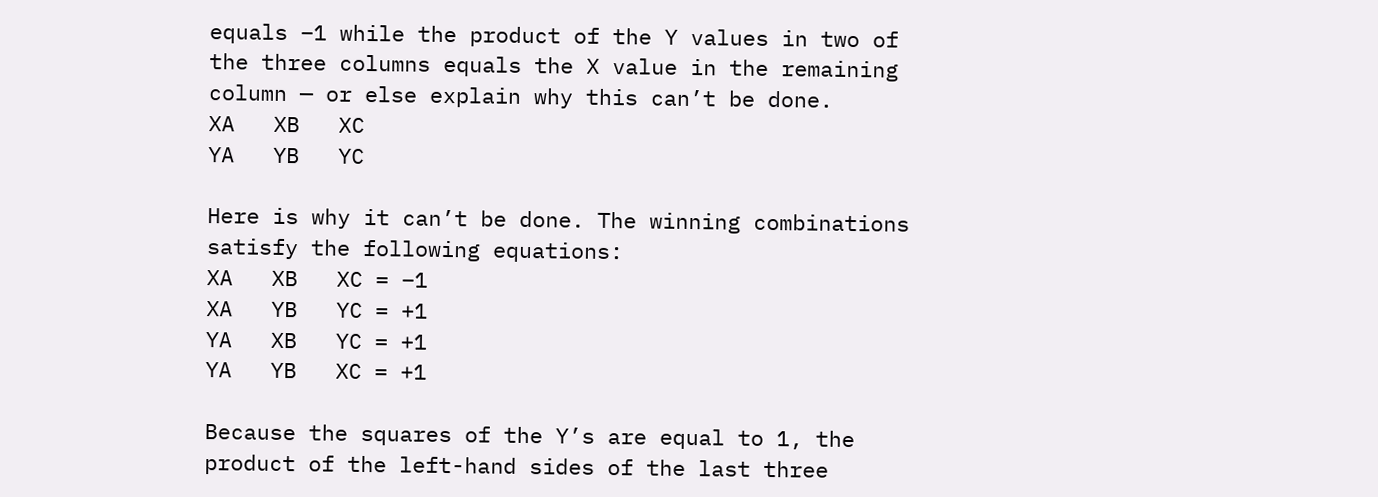equals −1 while the product of the Y values in two of the three columns equals the X value in the remaining column — or else explain why this can’t be done.
XA   XB   XC
YA   YB   YC

Here is why it can’t be done. The winning combinations satisfy the following equations:
XA   XB   XC = −1
XA   YB   YC = +1
YA   XB   YC = +1
YA   YB   XC = +1

Because the squares of the Y’s are equal to 1, the product of the left-hand sides of the last three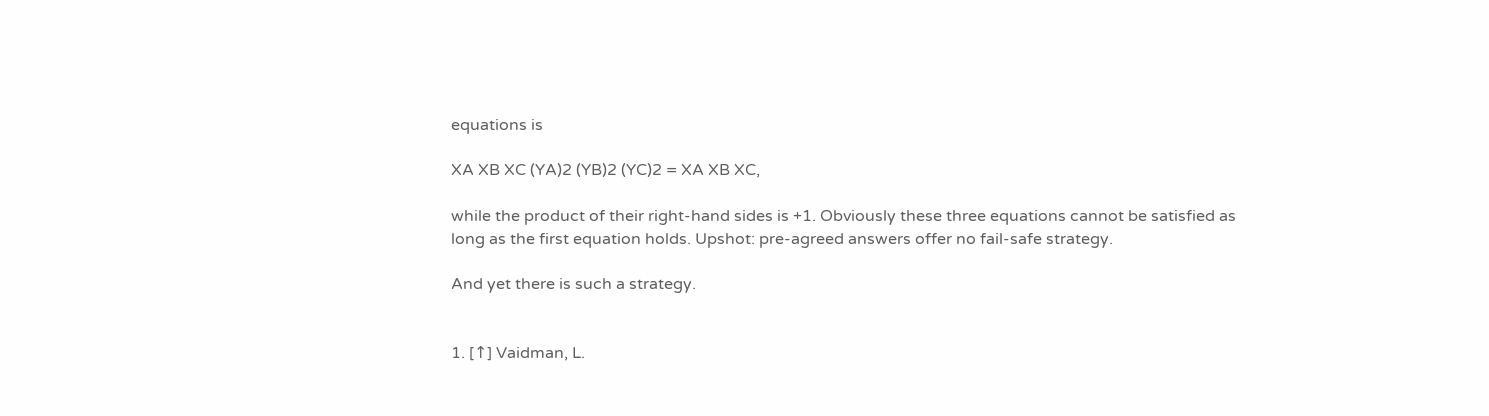equations is

XA XB XC (YA)2 (YB)2 (YC)2 = XA XB XC,

while the product of their right-hand sides is +1. Obviously these three equations cannot be satisfied as long as the first equation holds. Upshot: pre-agreed answers offer no fail-safe strategy.

And yet there is such a strategy.


1. [↑] Vaidman, L.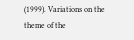(1999). Variations on the theme of the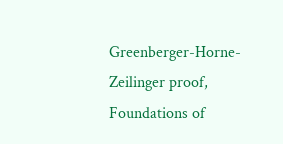Greenberger-Horne-Zeilinger proof, Foundations of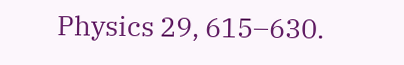Physics 29, 615–630.